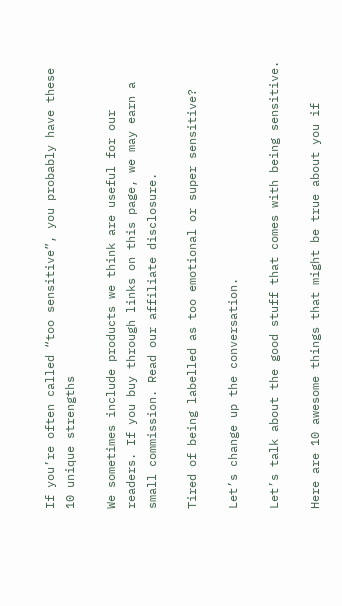If you’re often called “too sensitive”, you probably have these 10 unique strengths

We sometimes include products we think are useful for our readers. If you buy through links on this page, we may earn a small commission. Read our affiliate disclosure.

Tired of being labelled as too emotional or super sensitive?

Let’s change up the conversation.

Let’s talk about the good stuff that comes with being sensitive.

Here are 10 awesome things that might be true about you if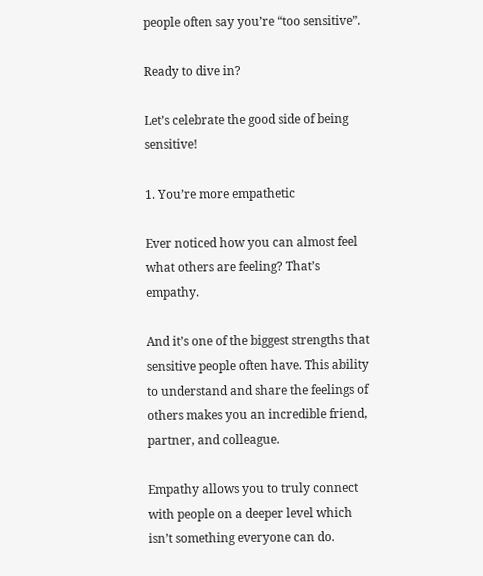people often say you’re “too sensitive”.

Ready to dive in?

Let’s celebrate the good side of being sensitive!

1. You’re more empathetic

Ever noticed how you can almost feel what others are feeling? That’s empathy.

And it’s one of the biggest strengths that sensitive people often have. This ability to understand and share the feelings of others makes you an incredible friend, partner, and colleague.

Empathy allows you to truly connect with people on a deeper level which isn’t something everyone can do.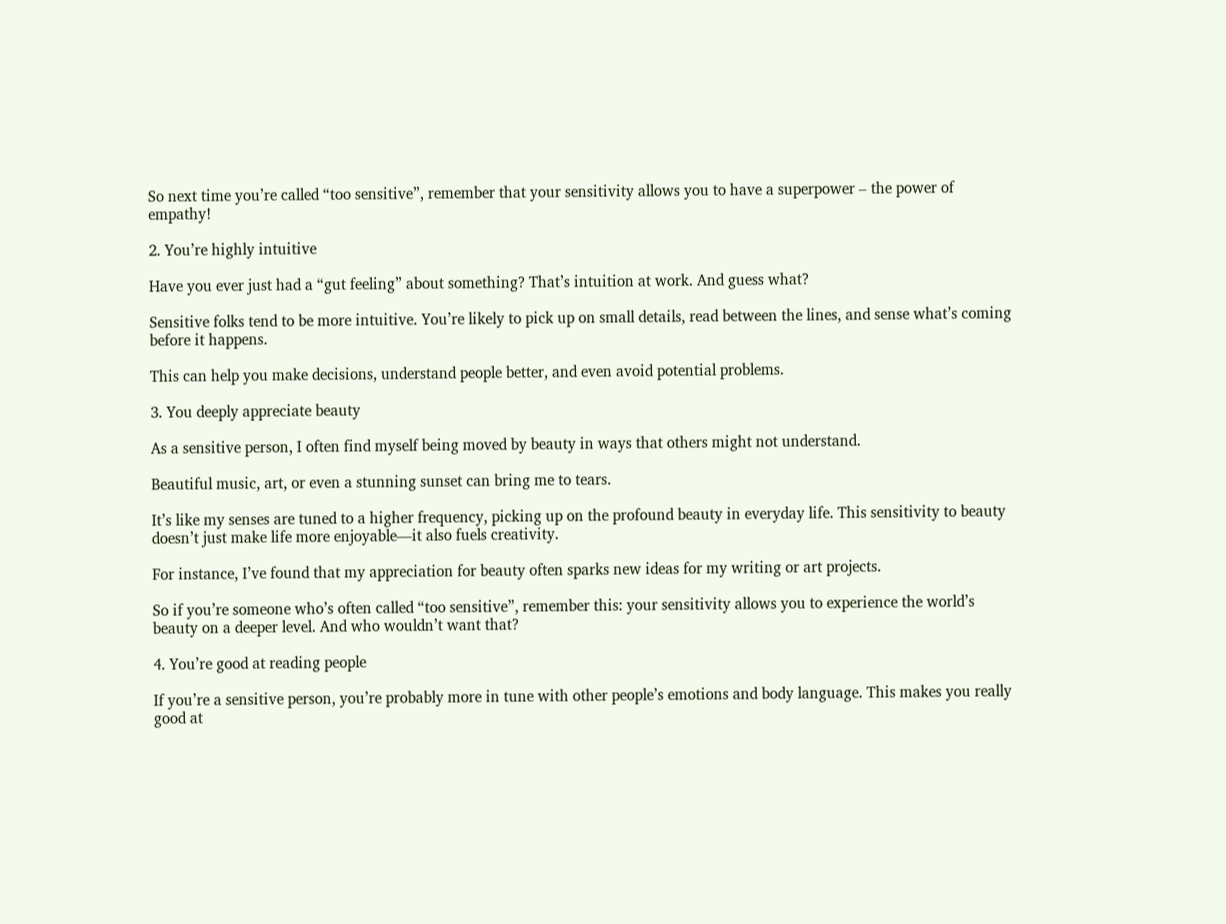So next time you’re called “too sensitive”, remember that your sensitivity allows you to have a superpower – the power of empathy!

2. You’re highly intuitive

Have you ever just had a “gut feeling” about something? That’s intuition at work. And guess what?

Sensitive folks tend to be more intuitive. You’re likely to pick up on small details, read between the lines, and sense what’s coming before it happens.

This can help you make decisions, understand people better, and even avoid potential problems.

3. You deeply appreciate beauty

As a sensitive person, I often find myself being moved by beauty in ways that others might not understand.

Beautiful music, art, or even a stunning sunset can bring me to tears.

It’s like my senses are tuned to a higher frequency, picking up on the profound beauty in everyday life. This sensitivity to beauty doesn’t just make life more enjoyable—it also fuels creativity.

For instance, I’ve found that my appreciation for beauty often sparks new ideas for my writing or art projects.

So if you’re someone who’s often called “too sensitive”, remember this: your sensitivity allows you to experience the world’s beauty on a deeper level. And who wouldn’t want that?

4. You’re good at reading people

If you’re a sensitive person, you’re probably more in tune with other people’s emotions and body language. This makes you really good at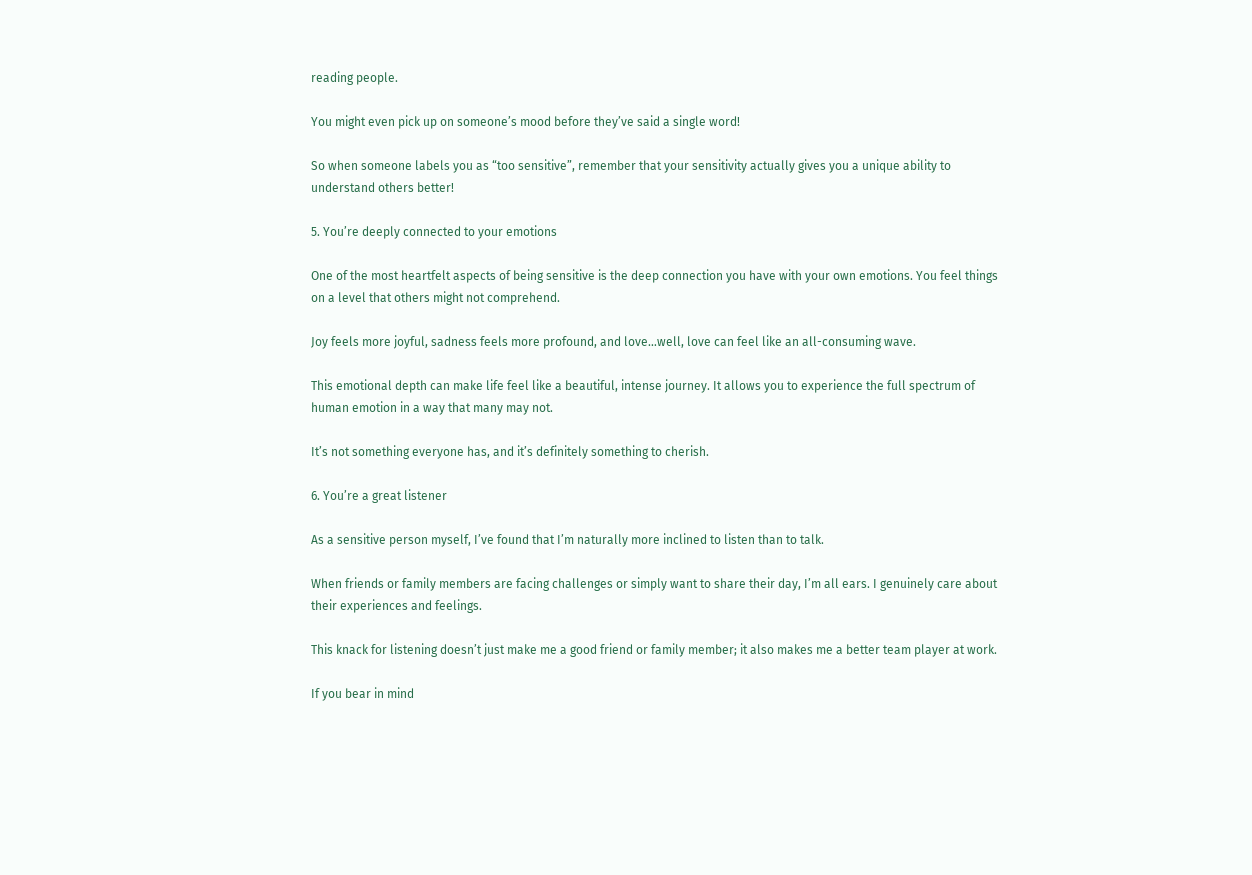reading people.

You might even pick up on someone’s mood before they’ve said a single word!

So when someone labels you as “too sensitive”, remember that your sensitivity actually gives you a unique ability to understand others better!

5. You’re deeply connected to your emotions

One of the most heartfelt aspects of being sensitive is the deep connection you have with your own emotions. You feel things on a level that others might not comprehend.

Joy feels more joyful, sadness feels more profound, and love…well, love can feel like an all-consuming wave.

This emotional depth can make life feel like a beautiful, intense journey. It allows you to experience the full spectrum of human emotion in a way that many may not.

It’s not something everyone has, and it’s definitely something to cherish.

6. You’re a great listener

As a sensitive person myself, I’ve found that I’m naturally more inclined to listen than to talk.

When friends or family members are facing challenges or simply want to share their day, I’m all ears. I genuinely care about their experiences and feelings.

This knack for listening doesn’t just make me a good friend or family member; it also makes me a better team player at work.

If you bear in mind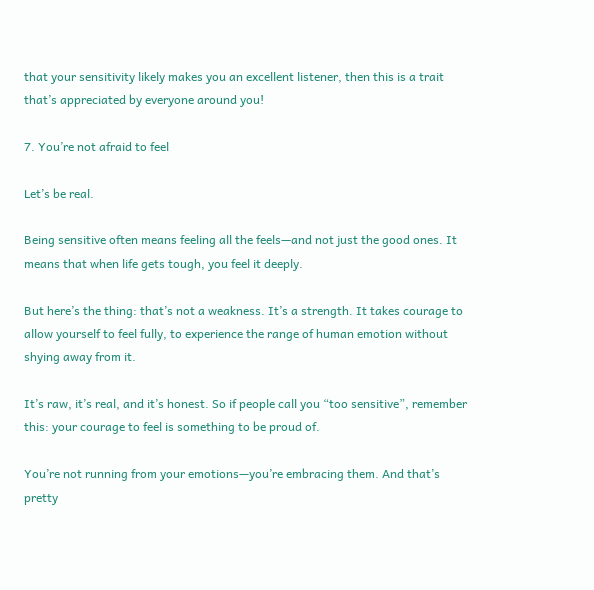that your sensitivity likely makes you an excellent listener, then this is a trait that’s appreciated by everyone around you!

7. You’re not afraid to feel

Let’s be real.

Being sensitive often means feeling all the feels—and not just the good ones. It means that when life gets tough, you feel it deeply.

But here’s the thing: that’s not a weakness. It’s a strength. It takes courage to allow yourself to feel fully, to experience the range of human emotion without shying away from it.

It’s raw, it’s real, and it’s honest. So if people call you “too sensitive”, remember this: your courage to feel is something to be proud of.

You’re not running from your emotions—you’re embracing them. And that’s pretty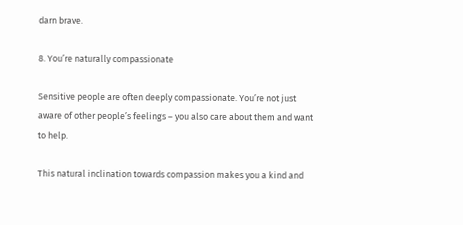darn brave.

8. You’re naturally compassionate

Sensitive people are often deeply compassionate. You’re not just aware of other people’s feelings – you also care about them and want to help.

This natural inclination towards compassion makes you a kind and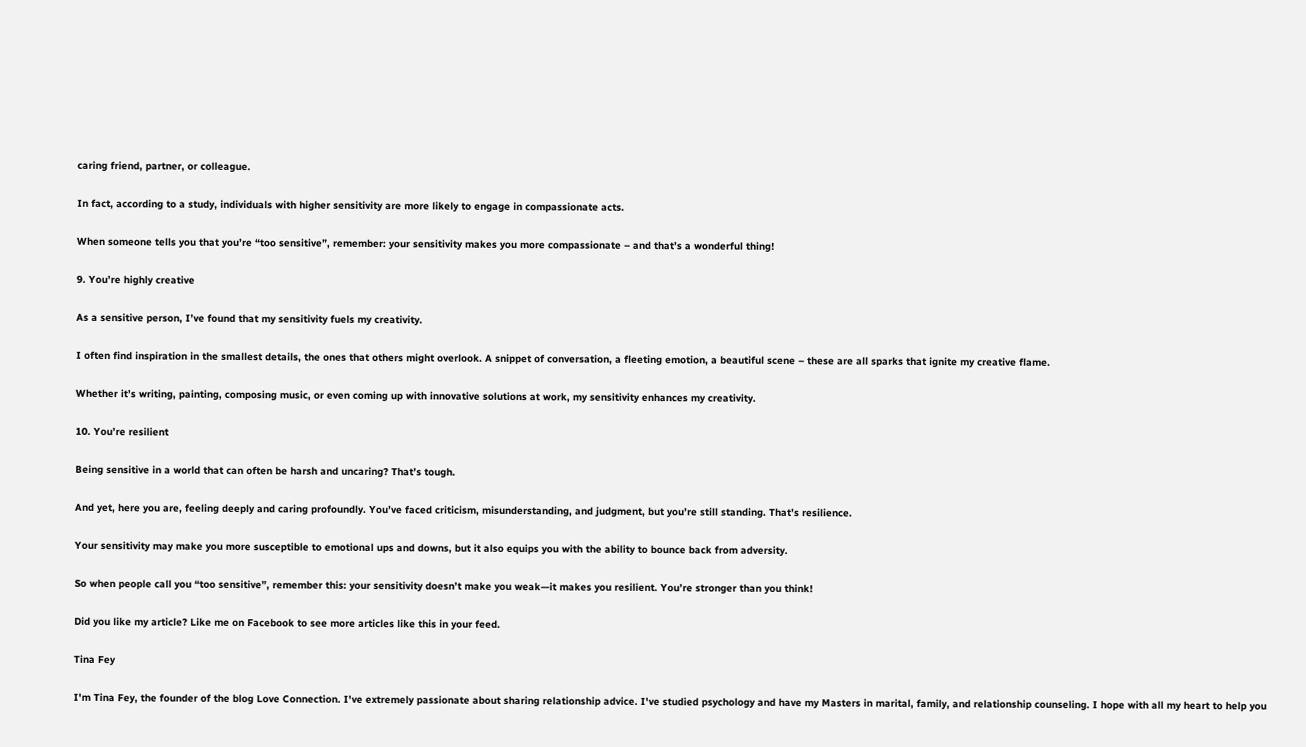caring friend, partner, or colleague.

In fact, according to a study, individuals with higher sensitivity are more likely to engage in compassionate acts.

When someone tells you that you’re “too sensitive”, remember: your sensitivity makes you more compassionate – and that’s a wonderful thing!

9. You’re highly creative

As a sensitive person, I’ve found that my sensitivity fuels my creativity.

I often find inspiration in the smallest details, the ones that others might overlook. A snippet of conversation, a fleeting emotion, a beautiful scene – these are all sparks that ignite my creative flame.

Whether it’s writing, painting, composing music, or even coming up with innovative solutions at work, my sensitivity enhances my creativity.

10. You’re resilient

Being sensitive in a world that can often be harsh and uncaring? That’s tough.

And yet, here you are, feeling deeply and caring profoundly. You’ve faced criticism, misunderstanding, and judgment, but you’re still standing. That’s resilience.

Your sensitivity may make you more susceptible to emotional ups and downs, but it also equips you with the ability to bounce back from adversity.

So when people call you “too sensitive”, remember this: your sensitivity doesn’t make you weak—it makes you resilient. You’re stronger than you think!

Did you like my article? Like me on Facebook to see more articles like this in your feed.

Tina Fey

I'm Tina Fey, the founder of the blog Love Connection. I've extremely passionate about sharing relationship advice. I've studied psychology and have my Masters in marital, family, and relationship counseling. I hope with all my heart to help you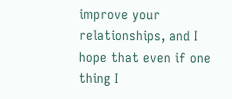improve your relationships, and I hope that even if one thing I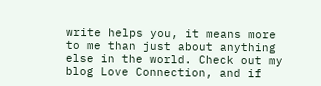write helps you, it means more to me than just about anything else in the world. Check out my blog Love Connection, and if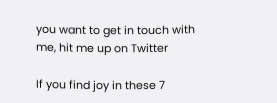you want to get in touch with me, hit me up on Twitter

If you find joy in these 7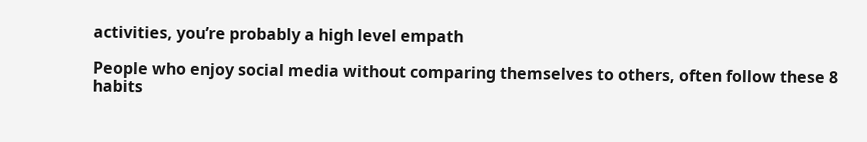activities, you’re probably a high level empath

People who enjoy social media without comparing themselves to others, often follow these 8 habits